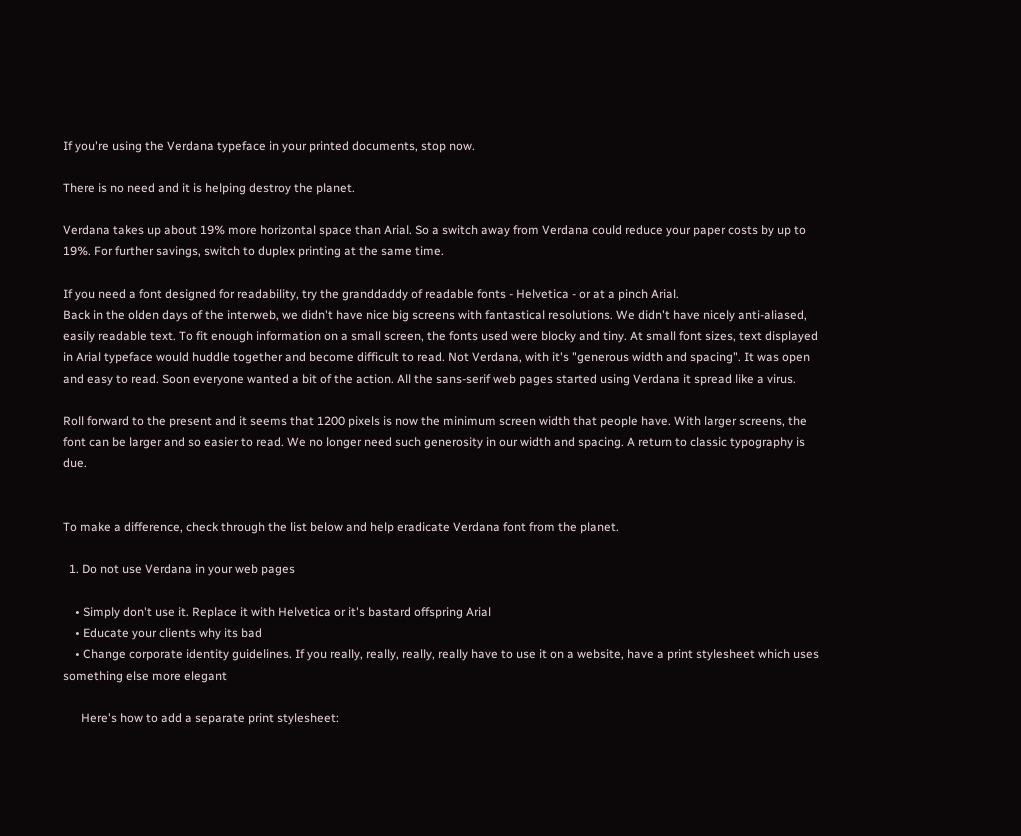If you're using the Verdana typeface in your printed documents, stop now.

There is no need and it is helping destroy the planet.

Verdana takes up about 19% more horizontal space than Arial. So a switch away from Verdana could reduce your paper costs by up to 19%. For further savings, switch to duplex printing at the same time.

If you need a font designed for readability, try the granddaddy of readable fonts - Helvetica - or at a pinch Arial.
Back in the olden days of the interweb, we didn't have nice big screens with fantastical resolutions. We didn't have nicely anti-aliased, easily readable text. To fit enough information on a small screen, the fonts used were blocky and tiny. At small font sizes, text displayed in Arial typeface would huddle together and become difficult to read. Not Verdana, with it's "generous width and spacing". It was open and easy to read. Soon everyone wanted a bit of the action. All the sans-serif web pages started using Verdana it spread like a virus.

Roll forward to the present and it seems that 1200 pixels is now the minimum screen width that people have. With larger screens, the font can be larger and so easier to read. We no longer need such generosity in our width and spacing. A return to classic typography is due.


To make a difference, check through the list below and help eradicate Verdana font from the planet.

  1. Do not use Verdana in your web pages

    • Simply don't use it. Replace it with Helvetica or it's bastard offspring Arial
    • Educate your clients why its bad
    • Change corporate identity guidelines. If you really, really, really, really have to use it on a website, have a print stylesheet which uses something else more elegant

      Here's how to add a separate print stylesheet: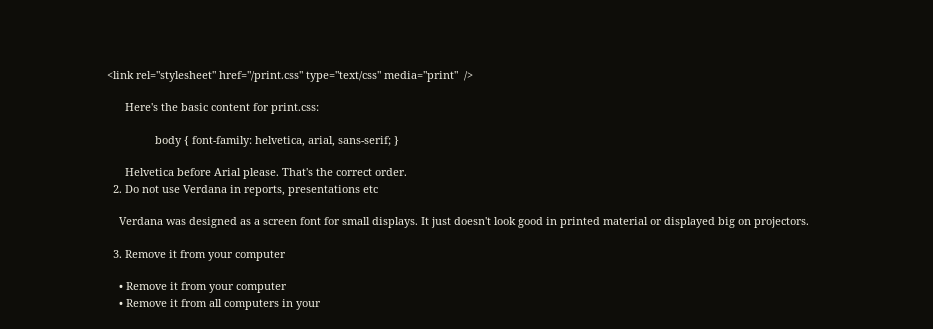<link rel="stylesheet" href="/print.css" type="text/css" media="print"  />

      Here's the basic content for print.css:

                body { font-family: helvetica, arial, sans-serif; }

      Helvetica before Arial please. That's the correct order.
  2. Do not use Verdana in reports, presentations etc

    Verdana was designed as a screen font for small displays. It just doesn't look good in printed material or displayed big on projectors.

  3. Remove it from your computer

    • Remove it from your computer
    • Remove it from all computers in your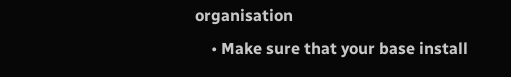organisation
    • Make sure that your base install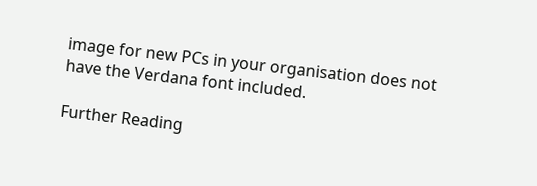image for new PCs in your organisation does not have the Verdana font included.

Further Reading